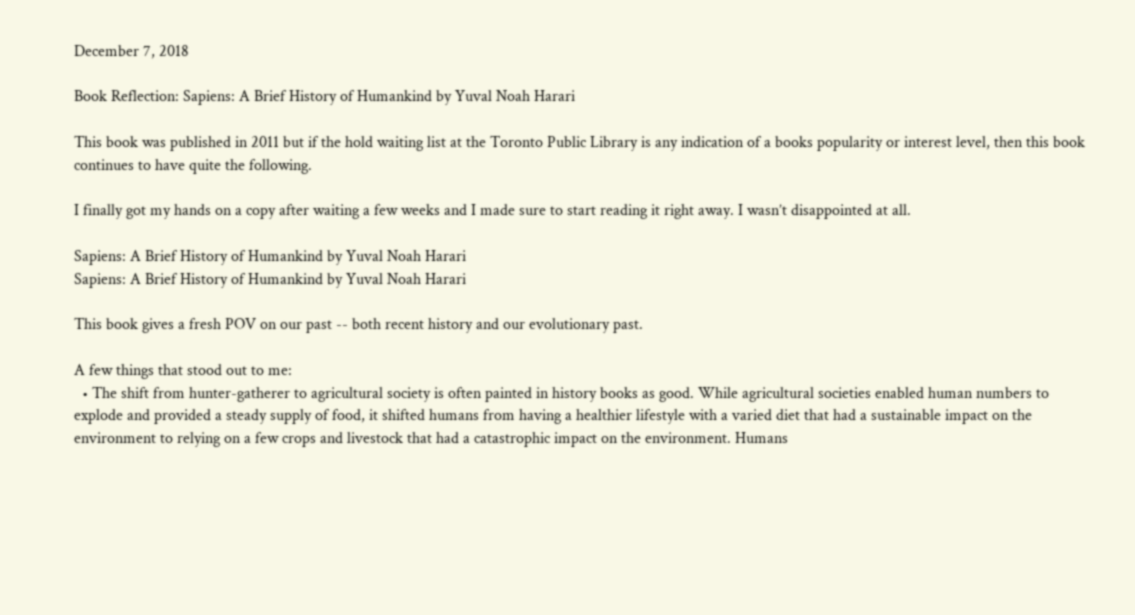December 7, 2018

Book Reflection: Sapiens: A Brief History of Humankind by Yuval Noah Harari

This book was published in 2011 but if the hold waiting list at the Toronto Public Library is any indication of a books popularity or interest level, then this book continues to have quite the following.

I finally got my hands on a copy after waiting a few weeks and I made sure to start reading it right away. I wasn’t disappointed at all.

Sapiens: A Brief History of Humankind by Yuval Noah Harari
Sapiens: A Brief History of Humankind by Yuval Noah Harari

This book gives a fresh POV on our past -- both recent history and our evolutionary past.

A few things that stood out to me:
  • The shift from hunter-gatherer to agricultural society is often painted in history books as good. While agricultural societies enabled human numbers to explode and provided a steady supply of food, it shifted humans from having a healthier lifestyle with a varied diet that had a sustainable impact on the environment to relying on a few crops and livestock that had a catastrophic impact on the environment. Humans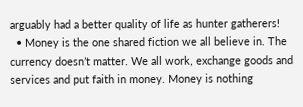arguably had a better quality of life as hunter gatherers!
  • Money is the one shared fiction we all believe in. The currency doesn’t matter. We all work, exchange goods and services and put faith in money. Money is nothing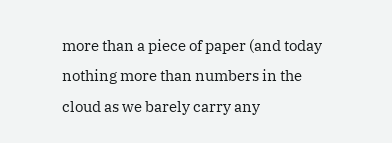more than a piece of paper (and today nothing more than numbers in the cloud as we barely carry any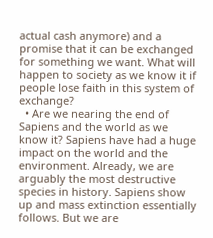actual cash anymore) and a promise that it can be exchanged for something we want. What will happen to society as we know it if people lose faith in this system of exchange?
  • Are we nearing the end of Sapiens and the world as we know it? Sapiens have had a huge impact on the world and the environment. Already, we are arguably the most destructive species in history. Sapiens show up and mass extinction essentially follows. But we are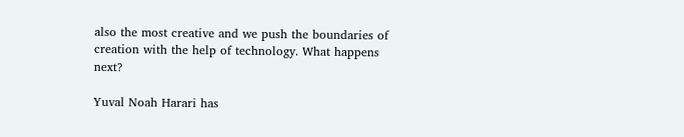also the most creative and we push the boundaries of creation with the help of technology. What happens next?

Yuval Noah Harari has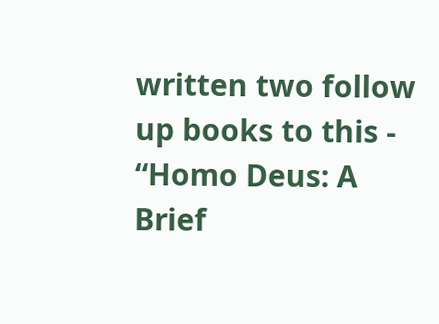written two follow up books to this - “Homo Deus: A Brief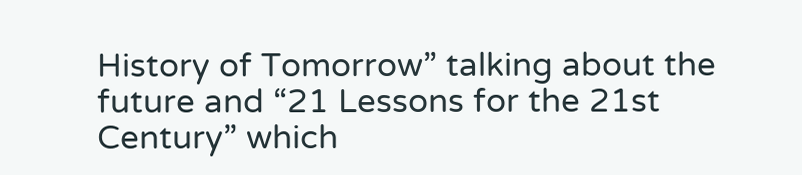History of Tomorrow” talking about the future and “21 Lessons for the 21st Century” which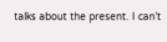talks about the present. I can’t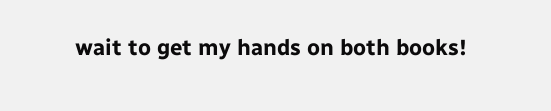wait to get my hands on both books!